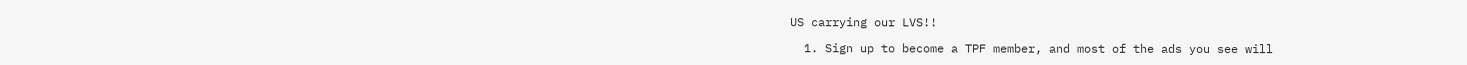US carrying our LVS!!

  1. Sign up to become a TPF member, and most of the ads you see will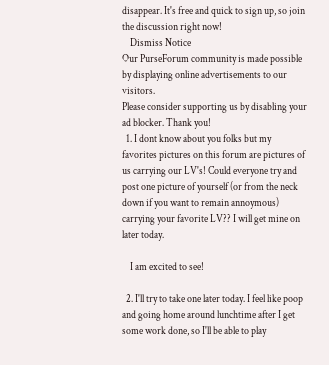disappear. It's free and quick to sign up, so join the discussion right now!
    Dismiss Notice
Our PurseForum community is made possible by displaying online advertisements to our visitors.
Please consider supporting us by disabling your ad blocker. Thank you!
  1. I dont know about you folks but my favorites pictures on this forum are pictures of us carrying our LV's! Could everyone try and post one picture of yourself (or from the neck down if you want to remain annoymous) carrying your favorite LV?? I will get mine on later today.

    I am excited to see!

  2. I'll try to take one later today. I feel like poop and going home around lunchtime after I get some work done, so I'll be able to play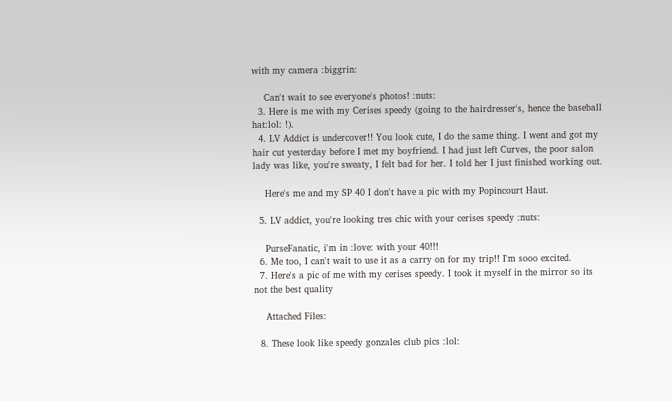with my camera :biggrin:

    Can't wait to see everyone's photos! :nuts:
  3. Here is me with my Cerises speedy (going to the hairdresser's, hence the baseball hat:lol: !).
  4. LV Addict is undercover!! You look cute, I do the same thing. I went and got my hair cut yesterday before I met my boyfriend. I had just left Curves, the poor salon lady was like, you're sweaty, I felt bad for her. I told her I just finished working out.

    Here's me and my SP 40 I don't have a pic with my Popincourt Haut.

  5. LV addict, you're looking tres chic with your cerises speedy :nuts:

    PurseFanatic, i'm in :love: with your 40!!!
  6. Me too, I can't wait to use it as a carry on for my trip!! I'm sooo excited.
  7. Here's a pic of me with my cerises speedy. I took it myself in the mirror so its not the best quality

    Attached Files:

  8. These look like speedy gonzales club pics :lol: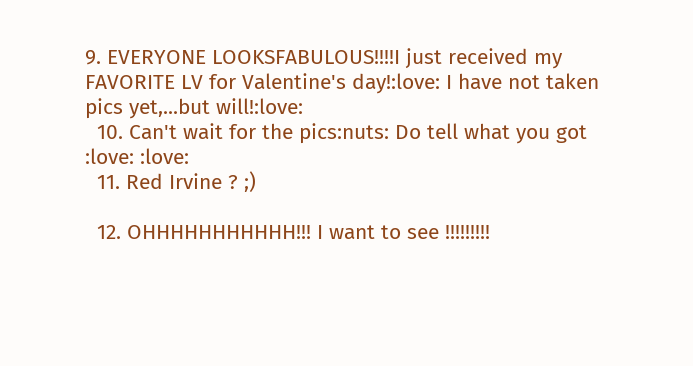9. EVERYONE LOOKSFABULOUS!!!!I just received my FAVORITE LV for Valentine's day!:love: I have not taken pics yet,...but will!:love:
  10. Can't wait for the pics:nuts: Do tell what you got :love: :love:
  11. Red Irvine ? ;)

  12. OHHHHHHHHHHH!!! I want to see !!!!!!!!!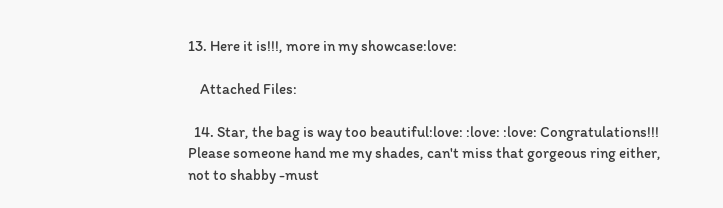13. Here it is!!!, more in my showcase:love:

    Attached Files:

  14. Star, the bag is way too beautiful:love: :love: :love: Congratulations!!! Please someone hand me my shades, can't miss that gorgeous ring either, not to shabby -must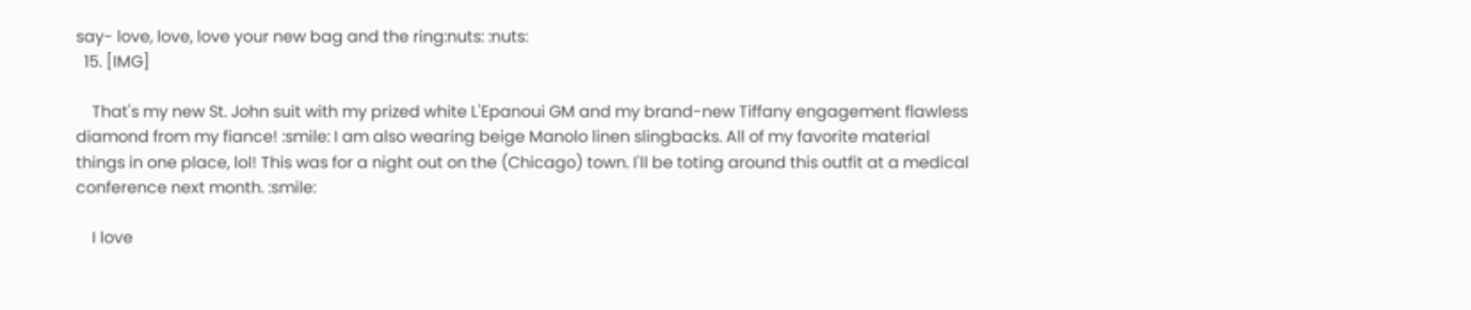say- love, love, love your new bag and the ring:nuts: :nuts:
  15. [IMG]

    That's my new St. John suit with my prized white L'Epanoui GM and my brand-new Tiffany engagement flawless diamond from my fiance! :smile: I am also wearing beige Manolo linen slingbacks. All of my favorite material things in one place, lol! This was for a night out on the (Chicago) town. I'll be toting around this outfit at a medical conference next month. :smile:

    I love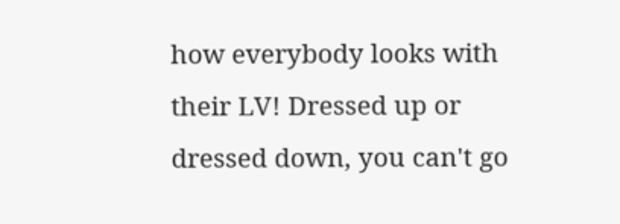how everybody looks with their LV! Dressed up or dressed down, you can't go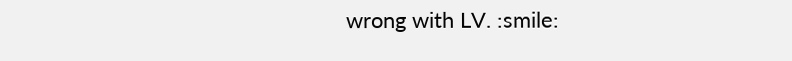wrong with LV. :smile: